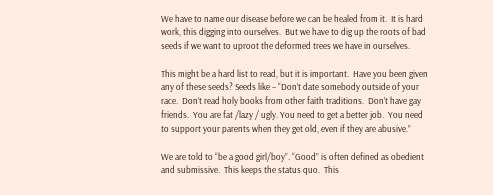We have to name our disease before we can be healed from it.  It is hard work, this digging into ourselves.  But we have to dig up the roots of bad seeds if we want to uproot the deformed trees we have in ourselves.

This might be a hard list to read, but it is important.  Have you been given any of these seeds? Seeds like – “Don’t date somebody outside of your race.  Don’t read holy books from other faith traditions.  Don’t have gay friends.  You are fat /lazy / ugly. You need to get a better job.  You need to support your parents when they get old, even if they are abusive.”

We are told to “be a good girl/boy”. “Good” is often defined as obedient and submissive.  This keeps the status quo.  This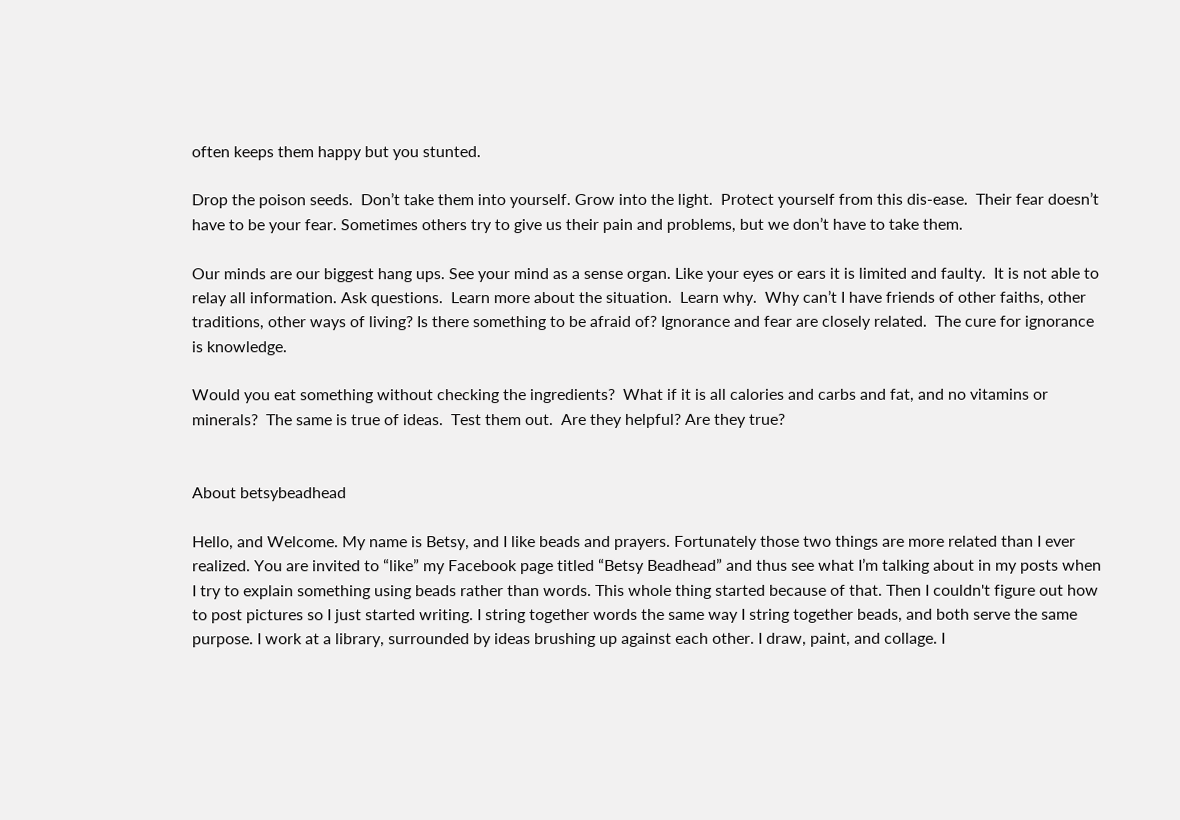often keeps them happy but you stunted.

Drop the poison seeds.  Don’t take them into yourself. Grow into the light.  Protect yourself from this dis-ease.  Their fear doesn’t have to be your fear. Sometimes others try to give us their pain and problems, but we don’t have to take them.

Our minds are our biggest hang ups. See your mind as a sense organ. Like your eyes or ears it is limited and faulty.  It is not able to relay all information. Ask questions.  Learn more about the situation.  Learn why.  Why can’t I have friends of other faiths, other traditions, other ways of living? Is there something to be afraid of? Ignorance and fear are closely related.  The cure for ignorance is knowledge.

Would you eat something without checking the ingredients?  What if it is all calories and carbs and fat, and no vitamins or minerals?  The same is true of ideas.  Test them out.  Are they helpful? Are they true?


About betsybeadhead

Hello, and Welcome. My name is Betsy, and I like beads and prayers. Fortunately those two things are more related than I ever realized. You are invited to “like” my Facebook page titled “Betsy Beadhead” and thus see what I’m talking about in my posts when I try to explain something using beads rather than words. This whole thing started because of that. Then I couldn't figure out how to post pictures so I just started writing. I string together words the same way I string together beads, and both serve the same purpose. I work at a library, surrounded by ideas brushing up against each other. I draw, paint, and collage. I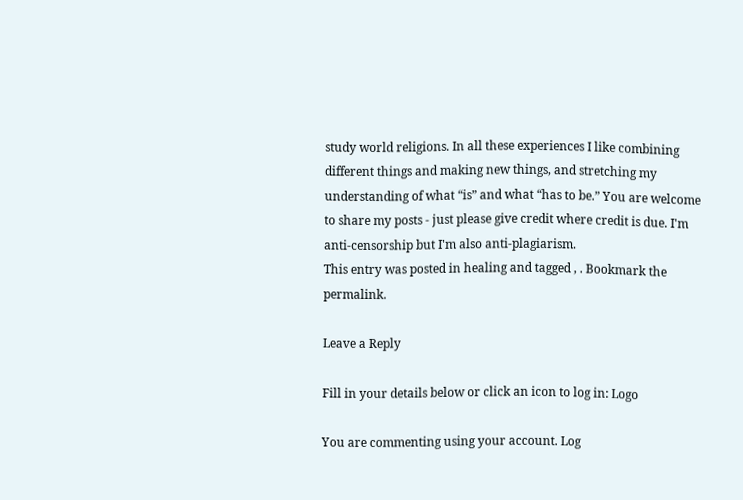study world religions. In all these experiences I like combining different things and making new things, and stretching my understanding of what “is” and what “has to be.” You are welcome to share my posts - just please give credit where credit is due. I'm anti-censorship but I'm also anti-plagiarism.
This entry was posted in healing and tagged , . Bookmark the permalink.

Leave a Reply

Fill in your details below or click an icon to log in: Logo

You are commenting using your account. Log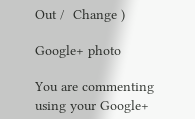Out /  Change )

Google+ photo

You are commenting using your Google+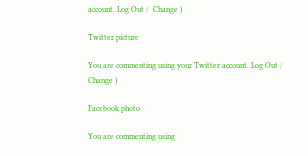account. Log Out /  Change )

Twitter picture

You are commenting using your Twitter account. Log Out /  Change )

Facebook photo

You are commenting using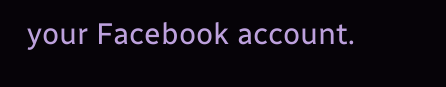your Facebook account.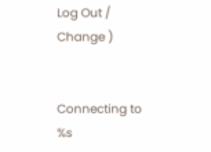Log Out /  Change )


Connecting to %s